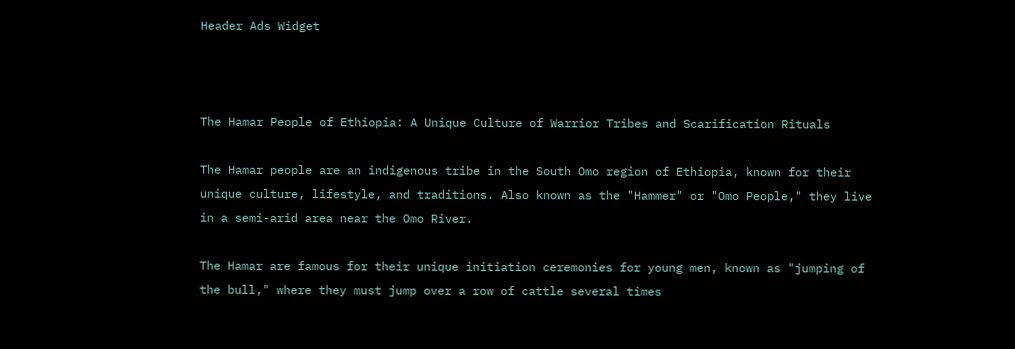Header Ads Widget



The Hamar People of Ethiopia: A Unique Culture of Warrior Tribes and Scarification Rituals

The Hamar people are an indigenous tribe in the South Omo region of Ethiopia, known for their unique culture, lifestyle, and traditions. Also known as the "Hammer" or "Omo People," they live in a semi-arid area near the Omo River.

The Hamar are famous for their unique initiation ceremonies for young men, known as "jumping of the bull," where they must jump over a row of cattle several times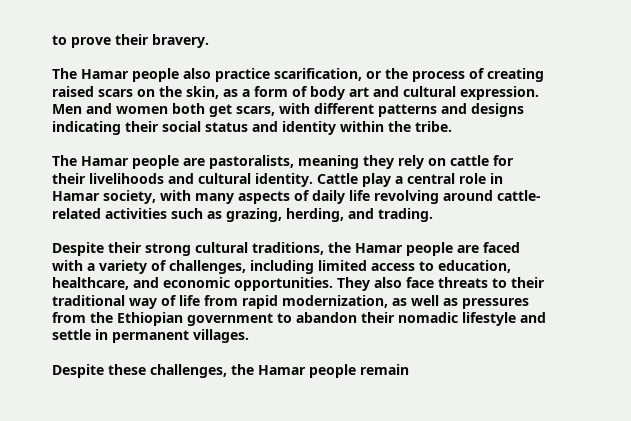to prove their bravery.

The Hamar people also practice scarification, or the process of creating raised scars on the skin, as a form of body art and cultural expression. Men and women both get scars, with different patterns and designs indicating their social status and identity within the tribe.

The Hamar people are pastoralists, meaning they rely on cattle for their livelihoods and cultural identity. Cattle play a central role in Hamar society, with many aspects of daily life revolving around cattle-related activities such as grazing, herding, and trading.

Despite their strong cultural traditions, the Hamar people are faced with a variety of challenges, including limited access to education, healthcare, and economic opportunities. They also face threats to their traditional way of life from rapid modernization, as well as pressures from the Ethiopian government to abandon their nomadic lifestyle and settle in permanent villages.

Despite these challenges, the Hamar people remain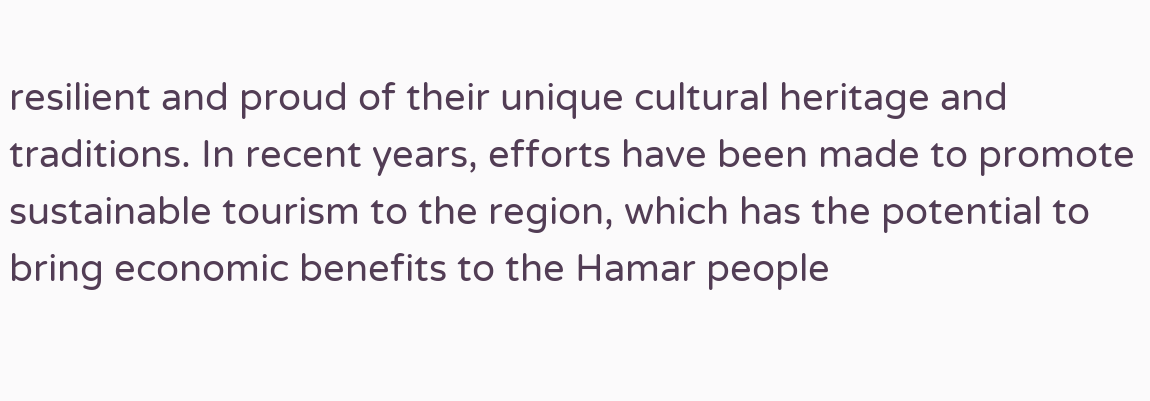resilient and proud of their unique cultural heritage and traditions. In recent years, efforts have been made to promote sustainable tourism to the region, which has the potential to bring economic benefits to the Hamar people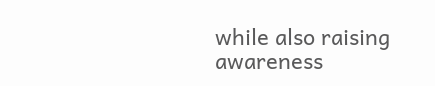while also raising awareness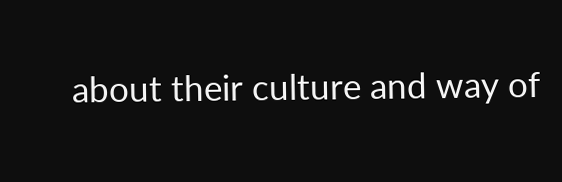about their culture and way of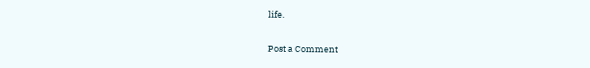life.

Post a Comment